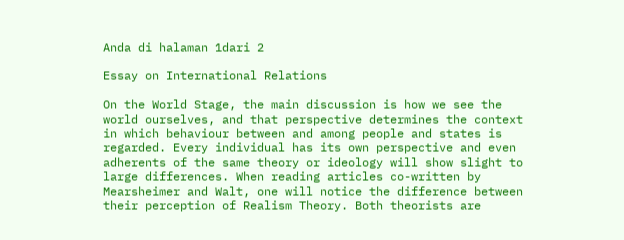Anda di halaman 1dari 2

Essay on International Relations

On the World Stage, the main discussion is how we see the world ourselves, and that perspective determines the context in which behaviour between and among people and states is regarded. Every individual has its own perspective and even adherents of the same theory or ideology will show slight to large differences. When reading articles co-written by Mearsheimer and Walt, one will notice the difference between their perception of Realism Theory. Both theorists are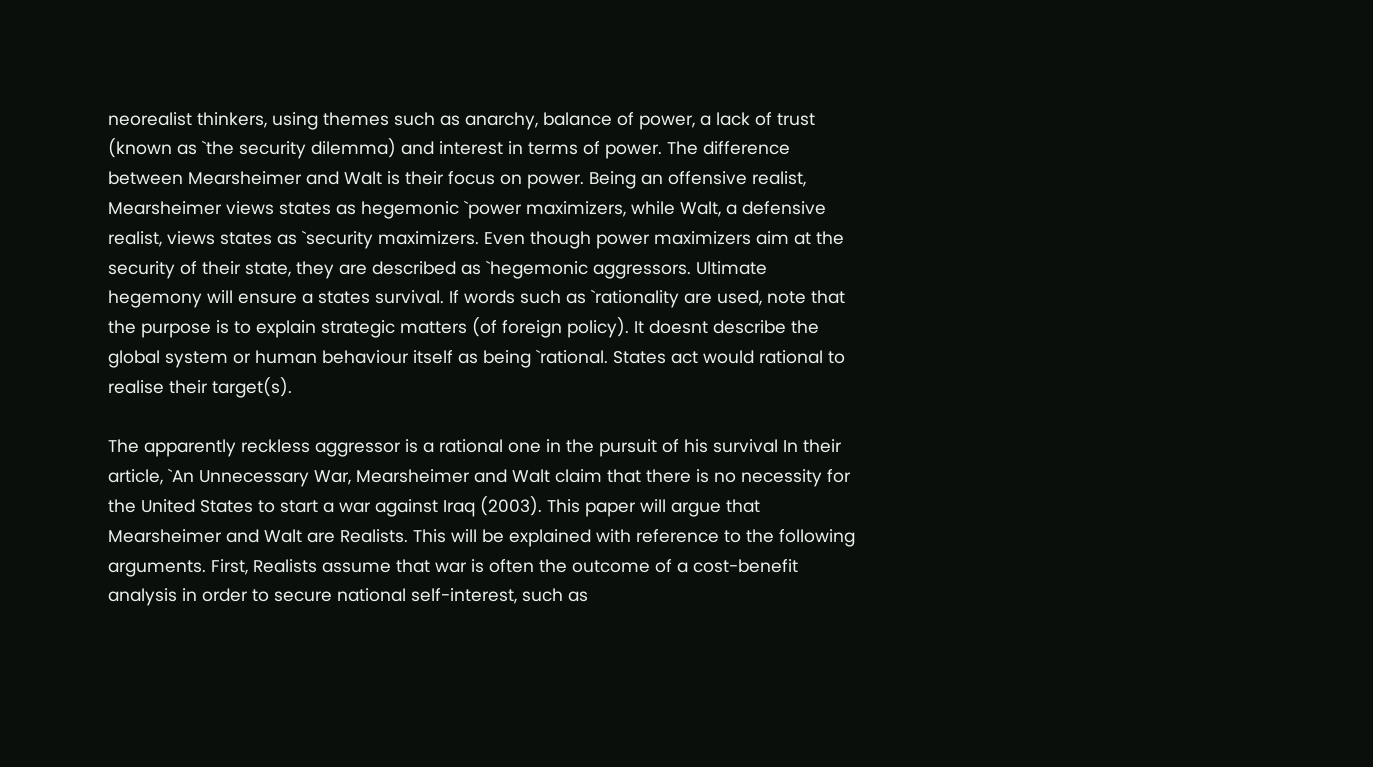neorealist thinkers, using themes such as anarchy, balance of power, a lack of trust (known as `the security dilemma) and interest in terms of power. The difference between Mearsheimer and Walt is their focus on power. Being an offensive realist, Mearsheimer views states as hegemonic `power maximizers, while Walt, a defensive realist, views states as `security maximizers. Even though power maximizers aim at the security of their state, they are described as `hegemonic aggressors. Ultimate hegemony will ensure a states survival. If words such as `rationality are used, note that the purpose is to explain strategic matters (of foreign policy). It doesnt describe the global system or human behaviour itself as being `rational. States act would rational to realise their target(s).

The apparently reckless aggressor is a rational one in the pursuit of his survival In their article, `An Unnecessary War, Mearsheimer and Walt claim that there is no necessity for the United States to start a war against Iraq (2003). This paper will argue that Mearsheimer and Walt are Realists. This will be explained with reference to the following arguments. First, Realists assume that war is often the outcome of a cost-benefit analysis in order to secure national self-interest, such as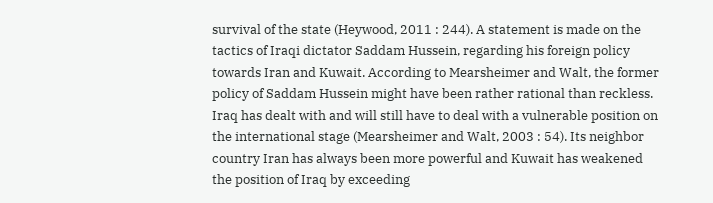survival of the state (Heywood, 2011 : 244). A statement is made on the tactics of Iraqi dictator Saddam Hussein, regarding his foreign policy towards Iran and Kuwait. According to Mearsheimer and Walt, the former policy of Saddam Hussein might have been rather rational than reckless. Iraq has dealt with and will still have to deal with a vulnerable position on the international stage (Mearsheimer and Walt, 2003 : 54). Its neighbor country Iran has always been more powerful and Kuwait has weakened the position of Iraq by exceeding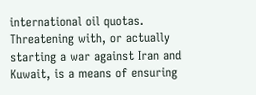international oil quotas. Threatening with, or actually starting a war against Iran and Kuwait, is a means of ensuring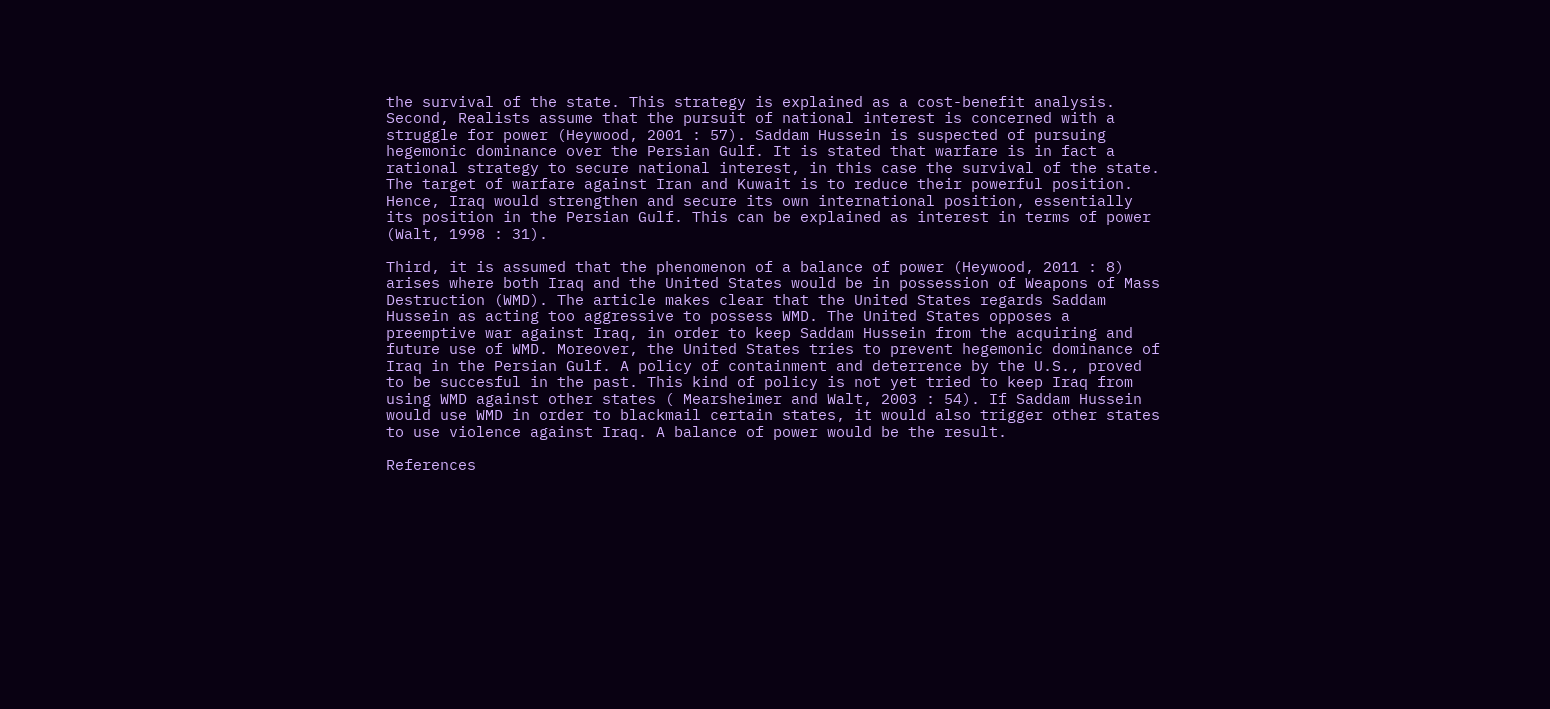the survival of the state. This strategy is explained as a cost-benefit analysis. Second, Realists assume that the pursuit of national interest is concerned with a struggle for power (Heywood, 2001 : 57). Saddam Hussein is suspected of pursuing hegemonic dominance over the Persian Gulf. It is stated that warfare is in fact a rational strategy to secure national interest, in this case the survival of the state. The target of warfare against Iran and Kuwait is to reduce their powerful position. Hence, Iraq would strengthen and secure its own international position, essentially its position in the Persian Gulf. This can be explained as interest in terms of power (Walt, 1998 : 31).

Third, it is assumed that the phenomenon of a balance of power (Heywood, 2011 : 8) arises where both Iraq and the United States would be in possession of Weapons of Mass Destruction (WMD). The article makes clear that the United States regards Saddam Hussein as acting too aggressive to possess WMD. The United States opposes a preemptive war against Iraq, in order to keep Saddam Hussein from the acquiring and future use of WMD. Moreover, the United States tries to prevent hegemonic dominance of Iraq in the Persian Gulf. A policy of containment and deterrence by the U.S., proved to be succesful in the past. This kind of policy is not yet tried to keep Iraq from using WMD against other states ( Mearsheimer and Walt, 2003 : 54). If Saddam Hussein would use WMD in order to blackmail certain states, it would also trigger other states to use violence against Iraq. A balance of power would be the result.

References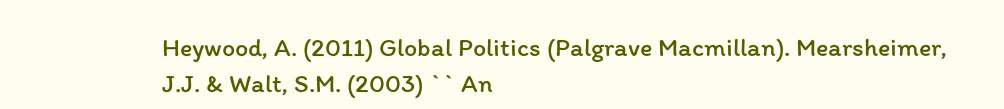Heywood, A. (2011) Global Politics (Palgrave Macmillan). Mearsheimer, J.J. & Walt, S.M. (2003) `` An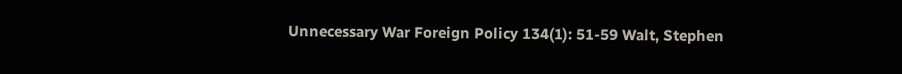Unnecessary War Foreign Policy 134(1): 51-59 Walt, Stephen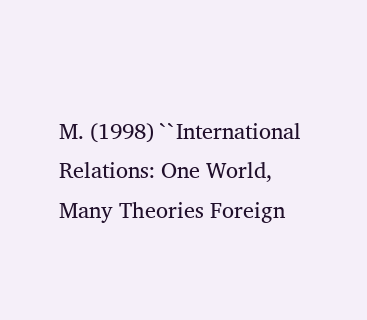M. (1998) ``International Relations: One World, Many Theories Foreign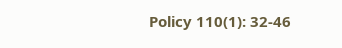Policy 110(1): 32-46